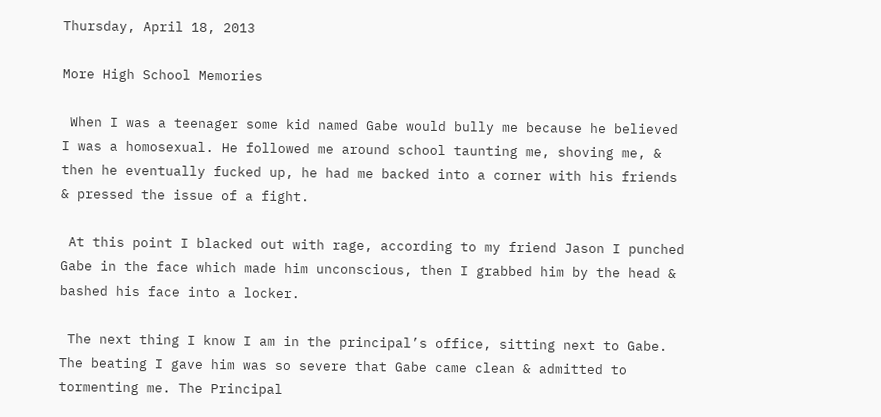Thursday, April 18, 2013

More High School Memories

 When I was a teenager some kid named Gabe would bully me because he believed I was a homosexual. He followed me around school taunting me, shoving me, & then he eventually fucked up, he had me backed into a corner with his friends & pressed the issue of a fight.

 At this point I blacked out with rage, according to my friend Jason I punched Gabe in the face which made him unconscious, then I grabbed him by the head & bashed his face into a locker.

 The next thing I know I am in the principal’s office, sitting next to Gabe. The beating I gave him was so severe that Gabe came clean & admitted to tormenting me. The Principal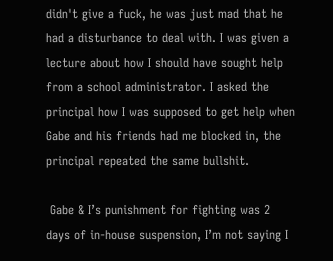didn't give a fuck, he was just mad that he had a disturbance to deal with. I was given a lecture about how I should have sought help from a school administrator. I asked the principal how I was supposed to get help when Gabe and his friends had me blocked in, the principal repeated the same bullshit.

 Gabe & I’s punishment for fighting was 2 days of in-house suspension, I’m not saying I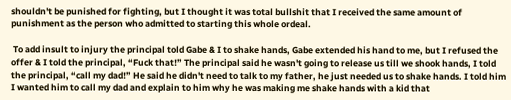shouldn't be punished for fighting, but I thought it was total bullshit that I received the same amount of punishment as the person who admitted to starting this whole ordeal.

 To add insult to injury the principal told Gabe & I to shake hands, Gabe extended his hand to me, but I refused the offer & I told the principal, “Fuck that!” The principal said he wasn't going to release us till we shook hands, I told the principal, “call my dad!” He said he didn't need to talk to my father, he just needed us to shake hands. I told him I wanted him to call my dad and explain to him why he was making me shake hands with a kid that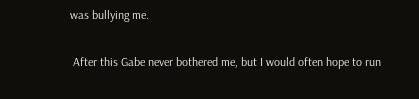was bullying me.

 After this Gabe never bothered me, but I would often hope to run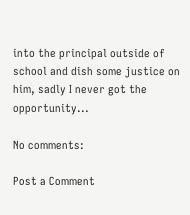into the principal outside of school and dish some justice on him, sadly I never got the opportunity...

No comments:

Post a Comment